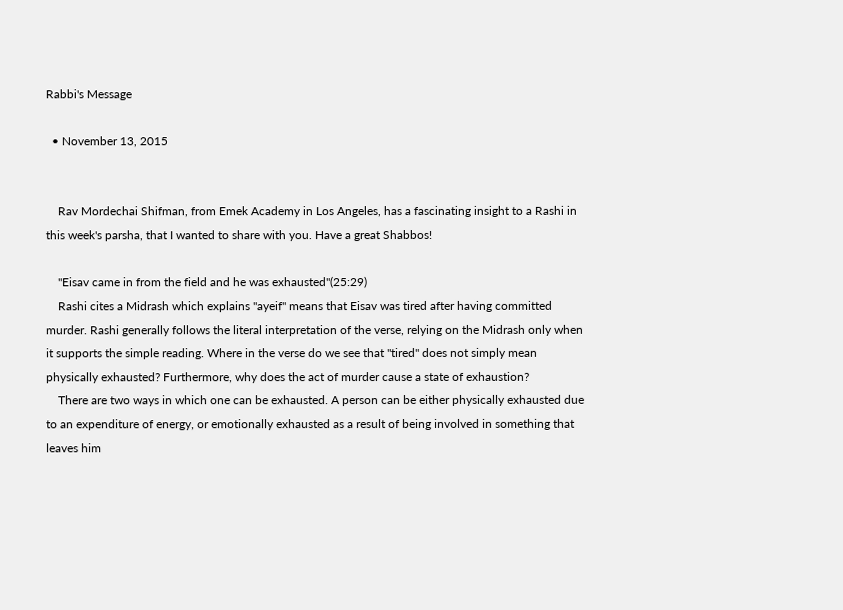Rabbi's Message

  • November 13, 2015


    Rav Mordechai Shifman, from Emek Academy in Los Angeles, has a fascinating insight to a Rashi in this week's parsha, that I wanted to share with you. Have a great Shabbos!

    "Eisav came in from the field and he was exhausted"(25:29)
    Rashi cites a Midrash which explains "ayeif" means that Eisav was tired after having committed murder. Rashi generally follows the literal interpretation of the verse, relying on the Midrash only when it supports the simple reading. Where in the verse do we see that "tired" does not simply mean physically exhausted? Furthermore, why does the act of murder cause a state of exhaustion?
    There are two ways in which one can be exhausted. A person can be either physically exhausted due to an expenditure of energy, or emotionally exhausted as a result of being involved in something that leaves him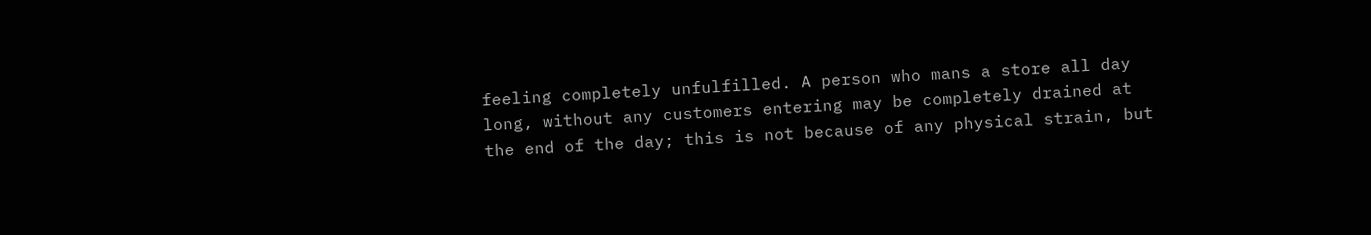feeling completely unfulfilled. A person who mans a store all day long, without any customers entering may be completely drained at the end of the day; this is not because of any physical strain, but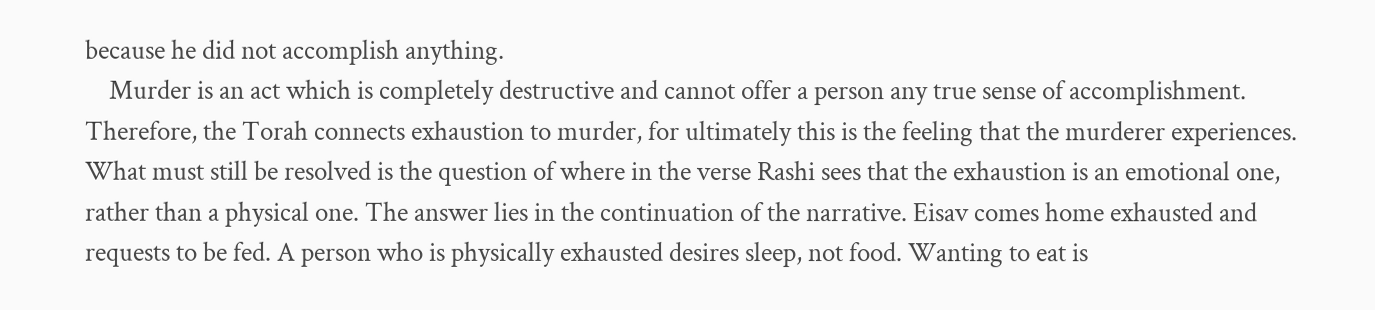because he did not accomplish anything.
    Murder is an act which is completely destructive and cannot offer a person any true sense of accomplishment. Therefore, the Torah connects exhaustion to murder, for ultimately this is the feeling that the murderer experiences. What must still be resolved is the question of where in the verse Rashi sees that the exhaustion is an emotional one, rather than a physical one. The answer lies in the continuation of the narrative. Eisav comes home exhausted and requests to be fed. A person who is physically exhausted desires sleep, not food. Wanting to eat is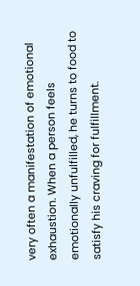very often a manifestation of emotional exhaustion. When a person feels emotionally unfulfilled, he turns to food to satisfy his craving for fulfillment.